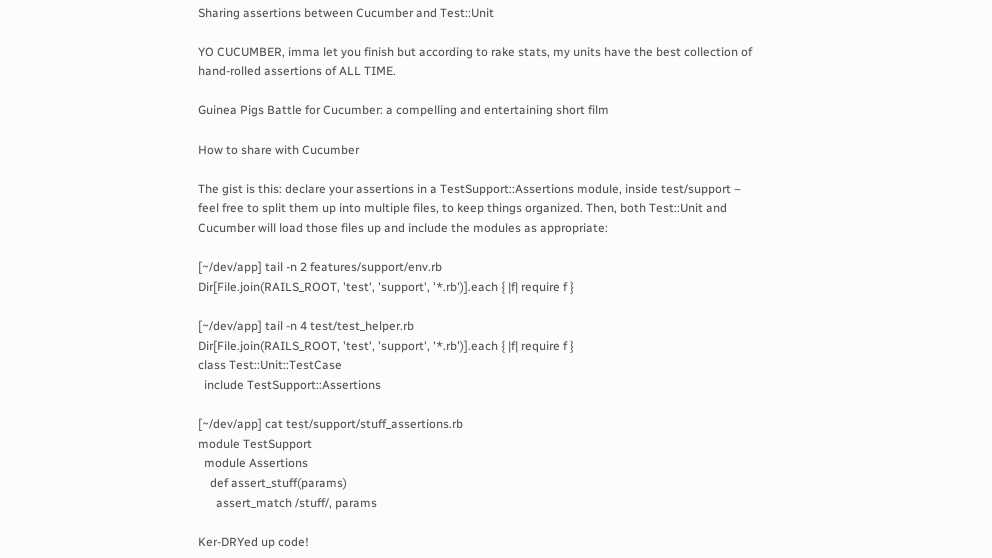Sharing assertions between Cucumber and Test::Unit

YO CUCUMBER, imma let you finish but according to rake stats, my units have the best collection of hand-rolled assertions of ALL TIME.

Guinea Pigs Battle for Cucumber: a compelling and entertaining short film

How to share with Cucumber

The gist is this: declare your assertions in a TestSupport::Assertions module, inside test/support – feel free to split them up into multiple files, to keep things organized. Then, both Test::Unit and Cucumber will load those files up and include the modules as appropriate:

[~/dev/app] tail -n 2 features/support/env.rb
Dir[File.join(RAILS_ROOT, 'test', 'support', '*.rb')].each { |f| require f }

[~/dev/app] tail -n 4 test/test_helper.rb
Dir[File.join(RAILS_ROOT, 'test', 'support', '*.rb')].each { |f| require f }
class Test::Unit::TestCase
  include TestSupport::Assertions

[~/dev/app] cat test/support/stuff_assertions.rb
module TestSupport
  module Assertions
    def assert_stuff(params)
      assert_match /stuff/, params

Ker-DRYed up code!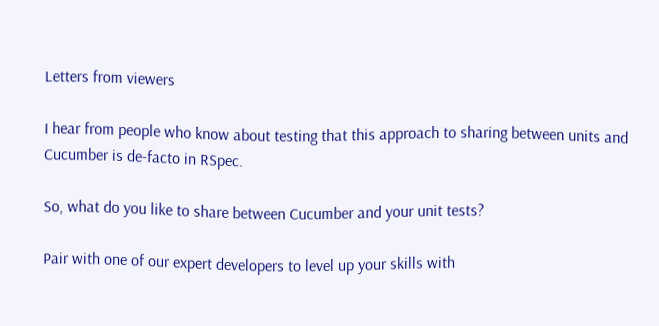Letters from viewers

I hear from people who know about testing that this approach to sharing between units and Cucumber is de-facto in RSpec.

So, what do you like to share between Cucumber and your unit tests?

Pair with one of our expert developers to level up your skills with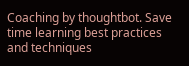Coaching by thoughtbot. Save time learning best practices and techniques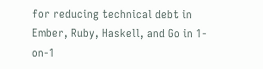for reducing technical debt in Ember, Ruby, Haskell, and Go in 1-on-1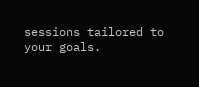sessions tailored to your goals.